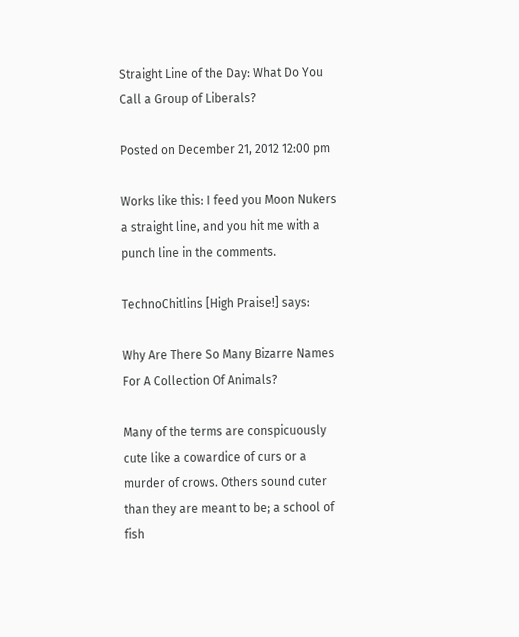Straight Line of the Day: What Do You Call a Group of Liberals?

Posted on December 21, 2012 12:00 pm

Works like this: I feed you Moon Nukers a straight line, and you hit me with a punch line in the comments.

TechnoChitlins [High Praise!] says:

Why Are There So Many Bizarre Names For A Collection Of Animals?

Many of the terms are conspicuously cute like a cowardice of curs or a murder of crows. Others sound cuter than they are meant to be; a school of fish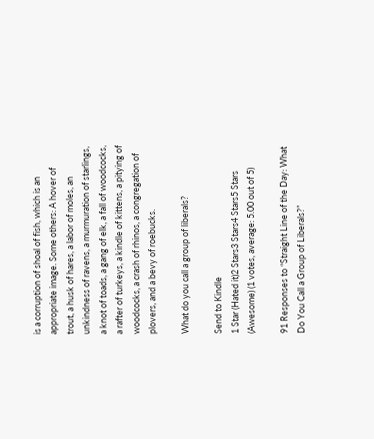is a corruption of shoal of fish, which is an appropriate image. Some others: A hover of trout, a husk of hares, a labor of moles, an unkindness of ravens, a murmuration of starlings, a knot of toads, a gang of elk, a fall of woodcocks, a rafter of turkeys, a kindle of kittens, a pitying of woodcocks, a crash of rhinos, a congregation of plovers, and a bevy of roebucks.

What do you call a group of liberals?

Send to Kindle
1 Star (Hated it)2 Stars3 Stars4 Stars5 Stars (Awesome) (1 votes, average: 5.00 out of 5)

91 Responses to “Straight Line of the Day: What Do You Call a Group of Liberals?”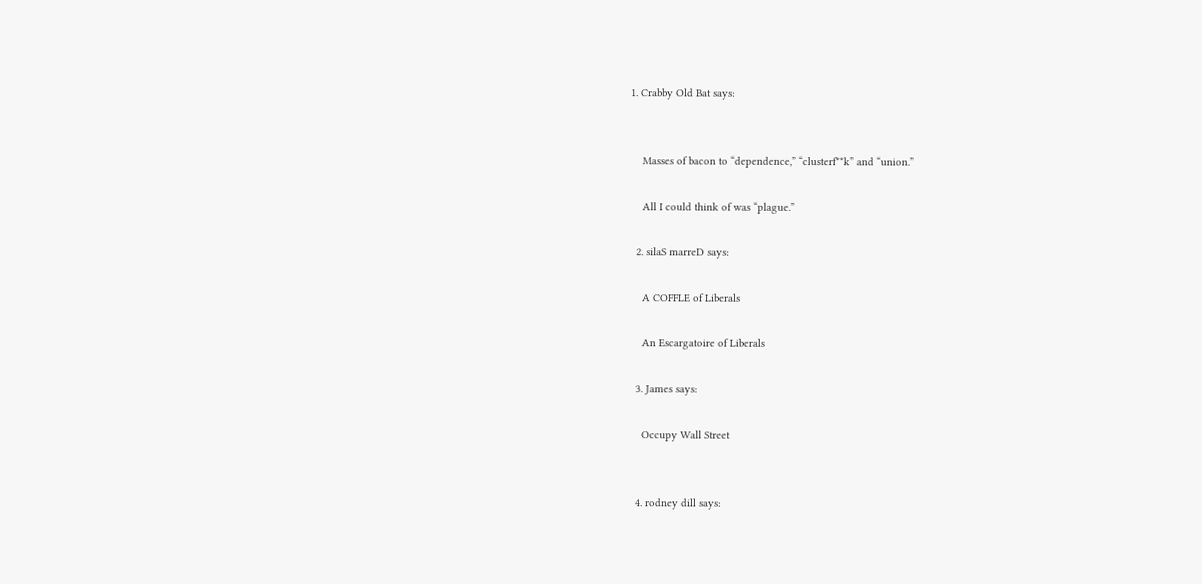1. Crabby Old Bat says:


    Masses of bacon to “dependence,” “clusterf**k” and “union.”

    All I could think of was “plague.”

  2. silaS marreD says:

    A COFFLE of Liberals

    An Escargatoire of Liberals

  3. James says:

    Occupy Wall Street


  4. rodney dill says: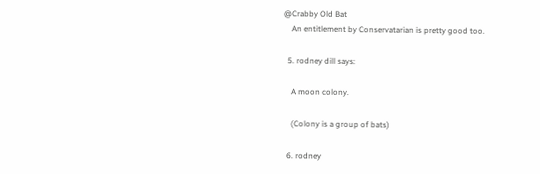@Crabby Old Bat
    An entitlement by Conservatarian is pretty good too.

  5. rodney dill says:

    A moon colony.

    (Colony is a group of bats)

  6. rodney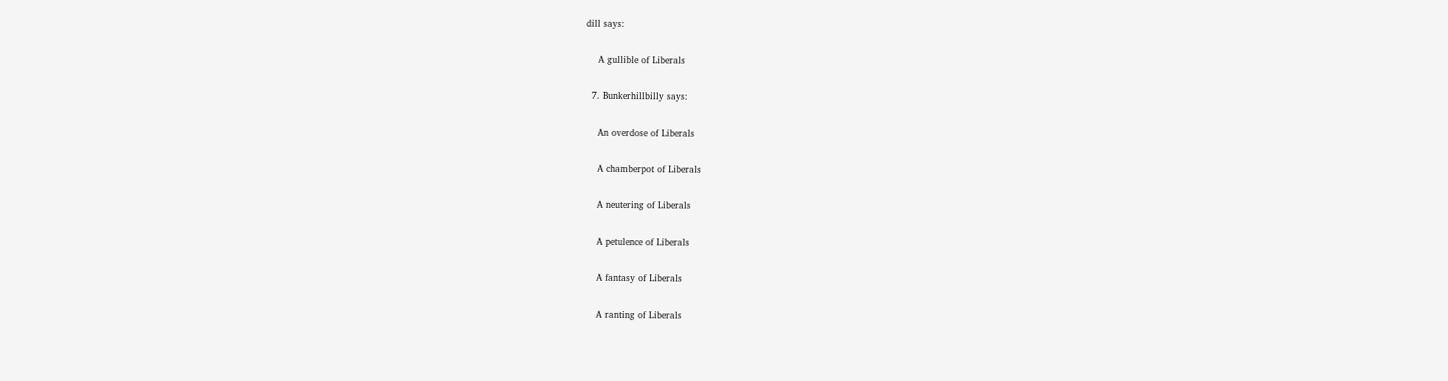dill says:

    A gullible of Liberals

  7. Bunkerhillbilly says:

    An overdose of Liberals

    A chamberpot of Liberals

    A neutering of Liberals

    A petulence of Liberals

    A fantasy of Liberals

    A ranting of Liberals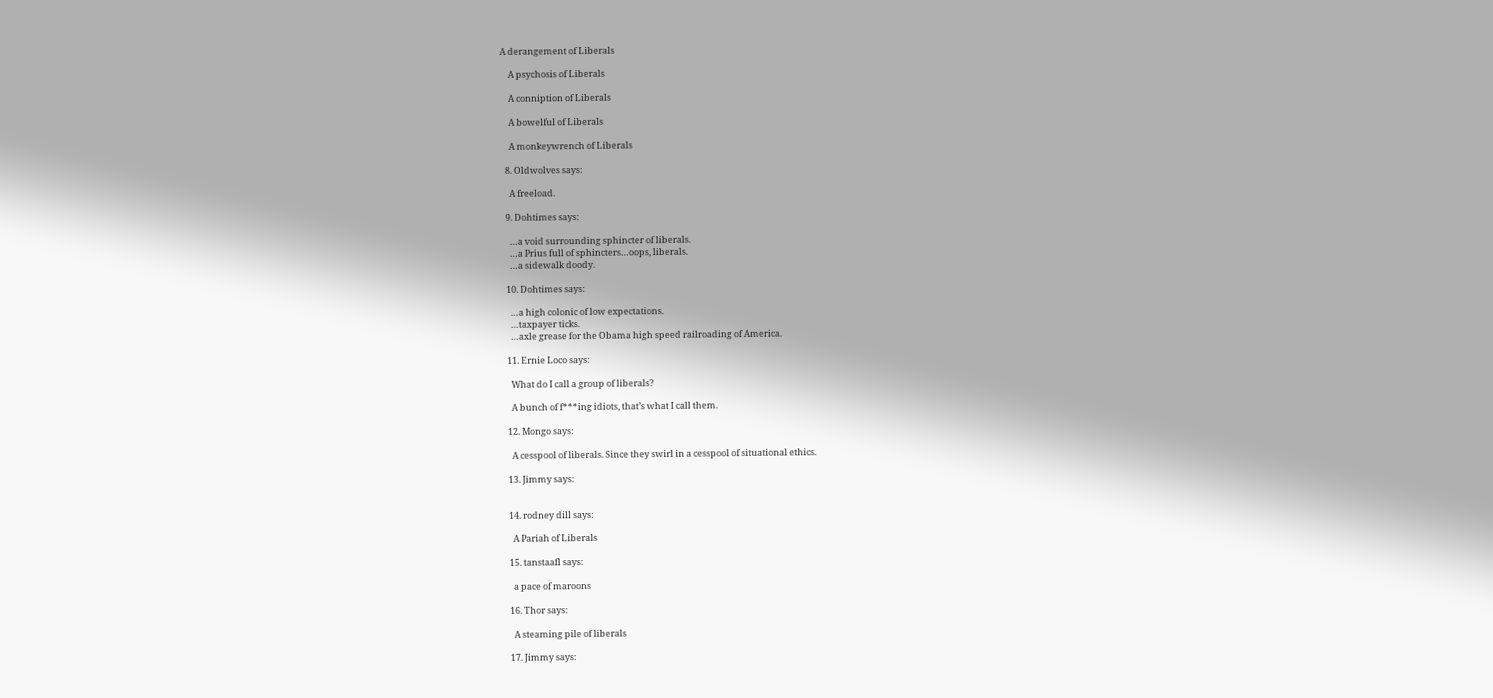A derangement of Liberals

    A psychosis of Liberals

    A conniption of Liberals

    A bowelful of Liberals

    A monkeywrench of Liberals

  8. Oldwolves says:

    A freeload.

  9. Dohtimes says:

    …a void surrounding sphincter of liberals.
    …a Prius full of sphincters…oops, liberals.
    …a sidewalk doody.

  10. Dohtimes says:

    …a high colonic of low expectations.
    …taxpayer ticks.
    …axle grease for the Obama high speed railroading of America.

  11. Ernie Loco says:

    What do I call a group of liberals?

    A bunch of f***ing idiots, that’s what I call them.

  12. Mongo says:

    A cesspool of liberals. Since they swirl in a cesspool of situational ethics.

  13. Jimmy says:


  14. rodney dill says:

    A Pariah of Liberals

  15. tanstaafl says:

    a pace of maroons

  16. Thor says:

    A steaming pile of liberals

  17. Jimmy says: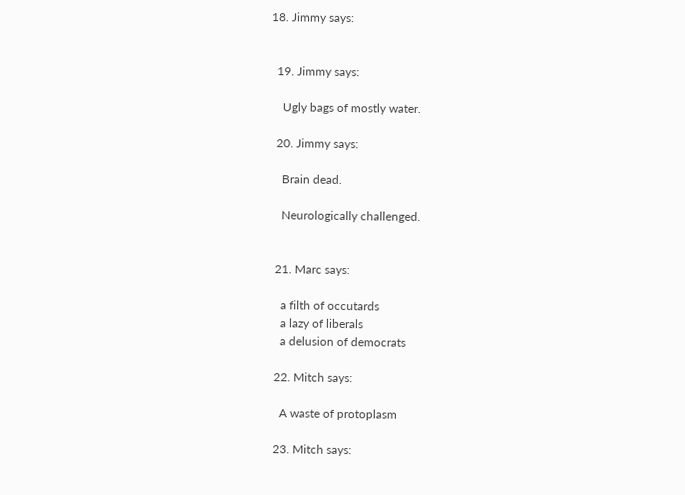18. Jimmy says:


  19. Jimmy says:

    Ugly bags of mostly water.

  20. Jimmy says:

    Brain dead.

    Neurologically challenged.


  21. Marc says:

    a filth of occutards
    a lazy of liberals
    a delusion of democrats

  22. Mitch says:

    A waste of protoplasm

  23. Mitch says: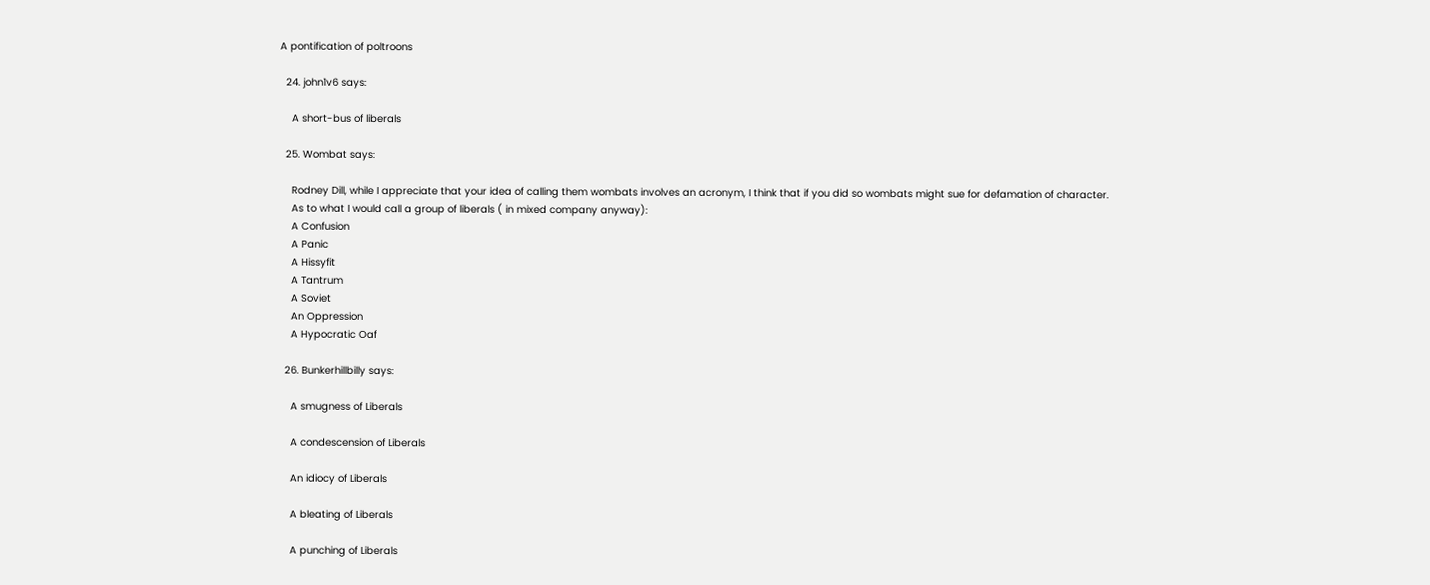A pontification of poltroons

  24. john1v6 says:

    A short-bus of liberals

  25. Wombat says:

    Rodney Dill, while I appreciate that your idea of calling them wombats involves an acronym, I think that if you did so wombats might sue for defamation of character.
    As to what I would call a group of liberals ( in mixed company anyway):
    A Confusion
    A Panic
    A Hissyfit
    A Tantrum
    A Soviet
    An Oppression
    A Hypocratic Oaf

  26. Bunkerhillbilly says:

    A smugness of Liberals

    A condescension of Liberals

    An idiocy of Liberals

    A bleating of Liberals

    A punching of Liberals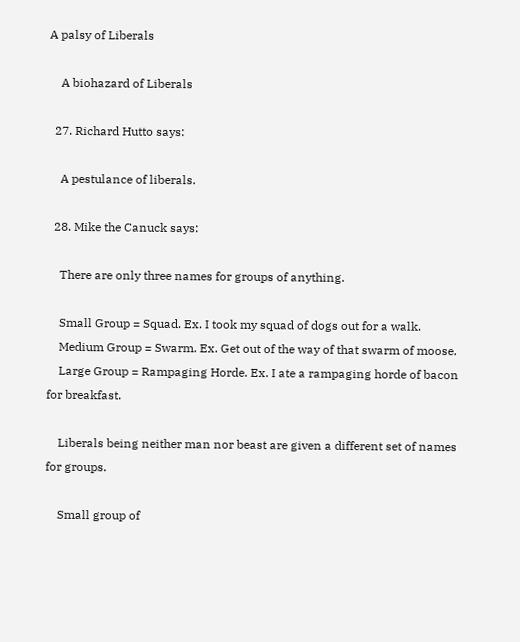A palsy of Liberals

    A biohazard of Liberals

  27. Richard Hutto says:

    A pestulance of liberals.

  28. Mike the Canuck says:

    There are only three names for groups of anything.

    Small Group = Squad. Ex. I took my squad of dogs out for a walk.
    Medium Group = Swarm. Ex. Get out of the way of that swarm of moose.
    Large Group = Rampaging Horde. Ex. I ate a rampaging horde of bacon for breakfast.

    Liberals being neither man nor beast are given a different set of names for groups.

    Small group of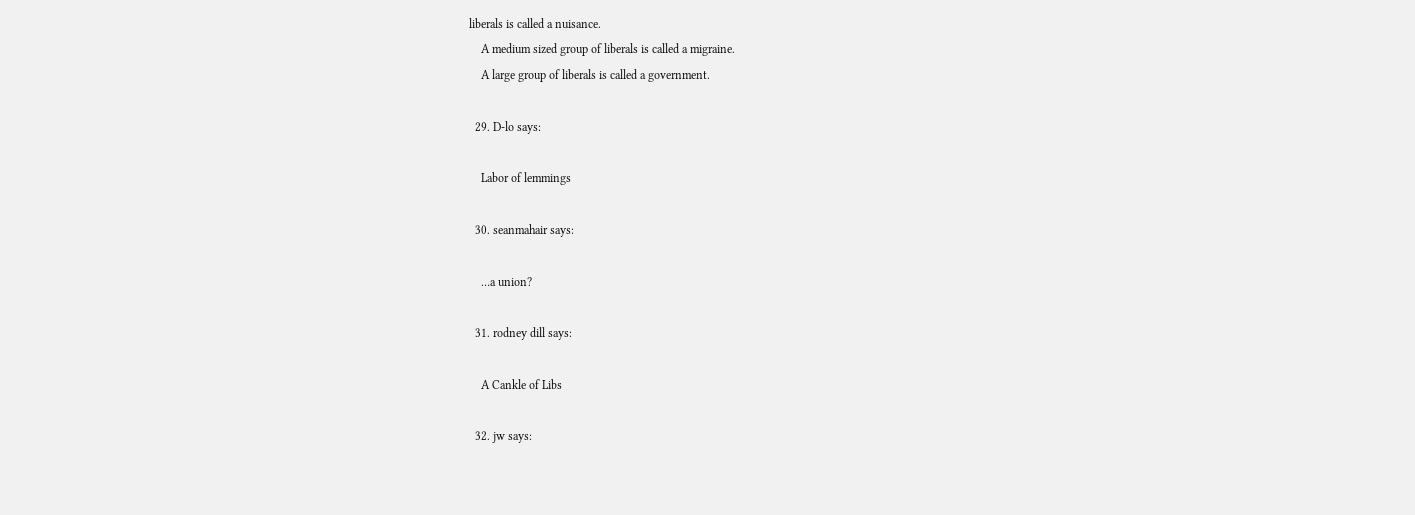liberals is called a nuisance.
    A medium sized group of liberals is called a migraine.
    A large group of liberals is called a government.

  29. D-lo says:

    Labor of lemmings

  30. seanmahair says:

    …a union?

  31. rodney dill says:

    A Cankle of Libs

  32. jw says: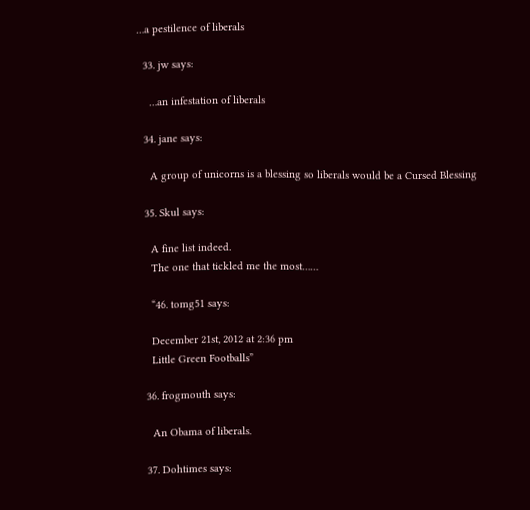…a pestilence of liberals

  33. jw says:

    …an infestation of liberals

  34. jane says:

    A group of unicorns is a blessing so liberals would be a Cursed Blessing

  35. Skul says:

    A fine list indeed.
    The one that tickled me the most……

    “46. tomg51 says:

    December 21st, 2012 at 2:36 pm
    Little Green Footballs”

  36. frogmouth says:

    An Obama of liberals.

  37. Dohtimes says: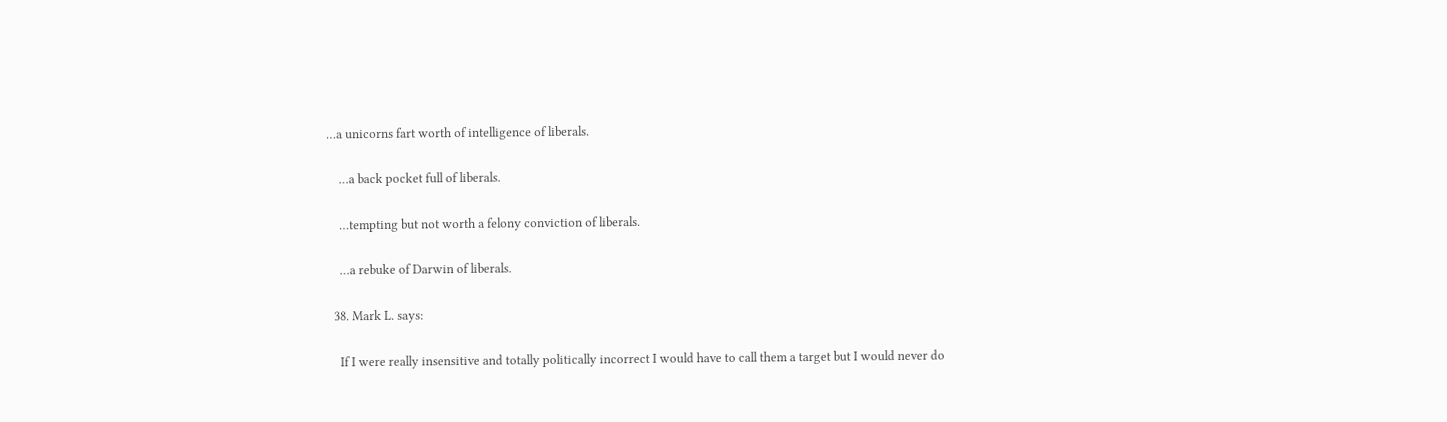…a unicorns fart worth of intelligence of liberals.

    …a back pocket full of liberals.

    …tempting but not worth a felony conviction of liberals.

    …a rebuke of Darwin of liberals.

  38. Mark L. says:

    If I were really insensitive and totally politically incorrect I would have to call them a target but I would never do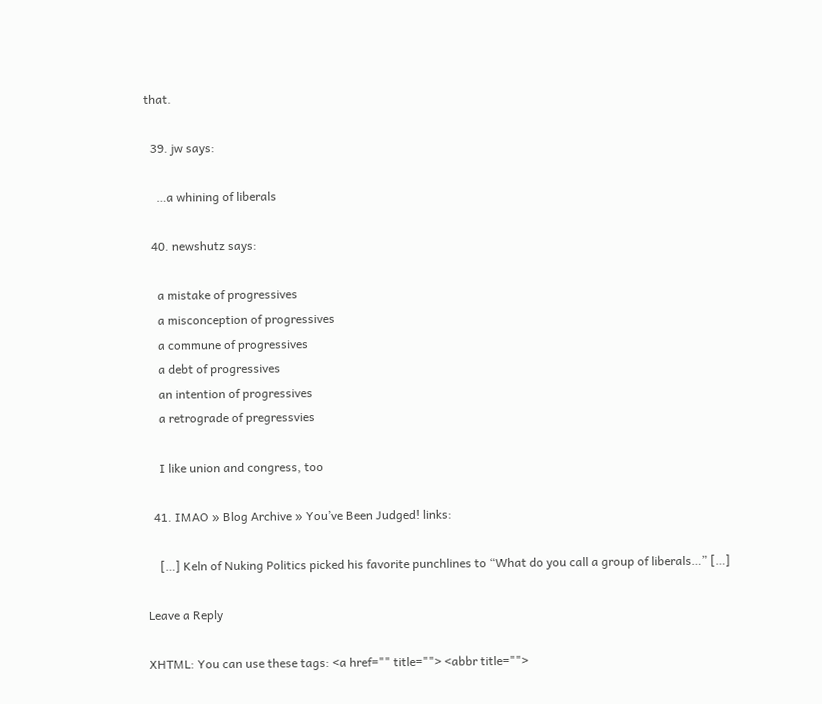that.

  39. jw says:

    …a whining of liberals

  40. newshutz says:

    a mistake of progressives
    a misconception of progressives
    a commune of progressives
    a debt of progressives
    an intention of progressives
    a retrograde of pregressvies

    I like union and congress, too

  41. IMAO » Blog Archive » You’ve Been Judged! links:

    […] Keln of Nuking Politics picked his favorite punchlines to “What do you call a group of liberals…” […]

Leave a Reply

XHTML: You can use these tags: <a href="" title=""> <abbr title="">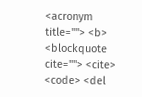<acronym title=""> <b> <blockquote cite=""> <cite> <code> <del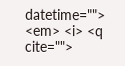datetime=""> <em> <i> <q cite="">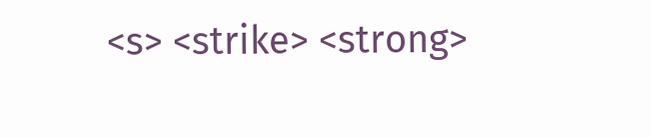<s> <strike> <strong>